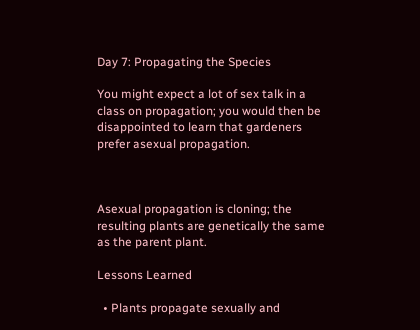Day 7: Propagating the Species

You might expect a lot of sex talk in a class on propagation; you would then be disappointed to learn that gardeners prefer asexual propagation.



Asexual propagation is cloning; the resulting plants are genetically the same as the parent plant.

Lessons Learned

  • Plants propagate sexually and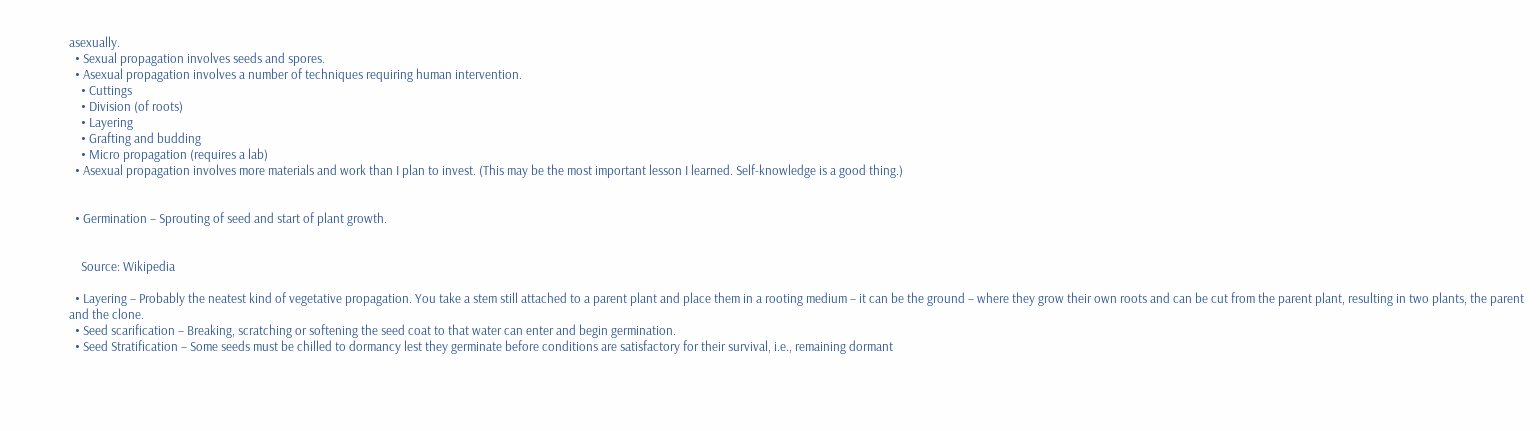asexually.
  • Sexual propagation involves seeds and spores.
  • Asexual propagation involves a number of techniques requiring human intervention.
    • Cuttings
    • Division (of roots)
    • Layering
    • Grafting and budding
    • Micro propagation (requires a lab)
  • Asexual propagation involves more materials and work than I plan to invest. (This may be the most important lesson I learned. Self-knowledge is a good thing.)


  • Germination – Sprouting of seed and start of plant growth.


    Source: Wikipedia

  • Layering – Probably the neatest kind of vegetative propagation. You take a stem still attached to a parent plant and place them in a rooting medium – it can be the ground – where they grow their own roots and can be cut from the parent plant, resulting in two plants, the parent and the clone.
  • Seed scarification – Breaking, scratching or softening the seed coat to that water can enter and begin germination.
  • Seed Stratification – Some seeds must be chilled to dormancy lest they germinate before conditions are satisfactory for their survival, i.e., remaining dormant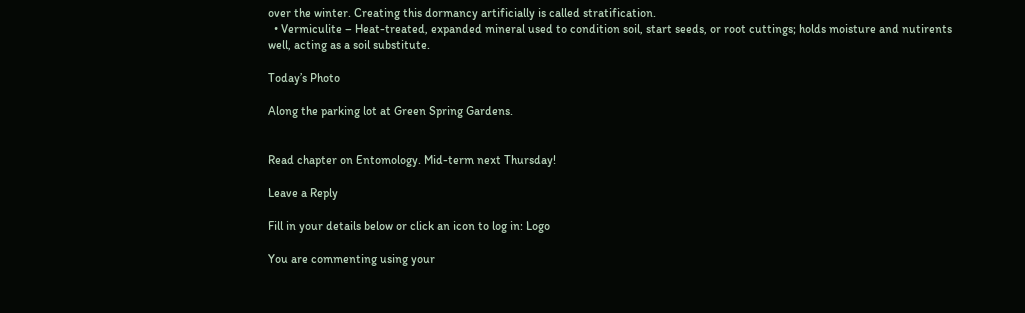over the winter. Creating this dormancy artificially is called stratification.
  • Vermiculite – Heat-treated, expanded mineral used to condition soil, start seeds, or root cuttings; holds moisture and nutirents well, acting as a soil substitute.

Today’s Photo

Along the parking lot at Green Spring Gardens.


Read chapter on Entomology. Mid-term next Thursday!

Leave a Reply

Fill in your details below or click an icon to log in: Logo

You are commenting using your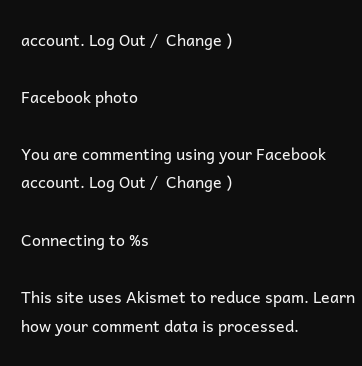account. Log Out /  Change )

Facebook photo

You are commenting using your Facebook account. Log Out /  Change )

Connecting to %s

This site uses Akismet to reduce spam. Learn how your comment data is processed.